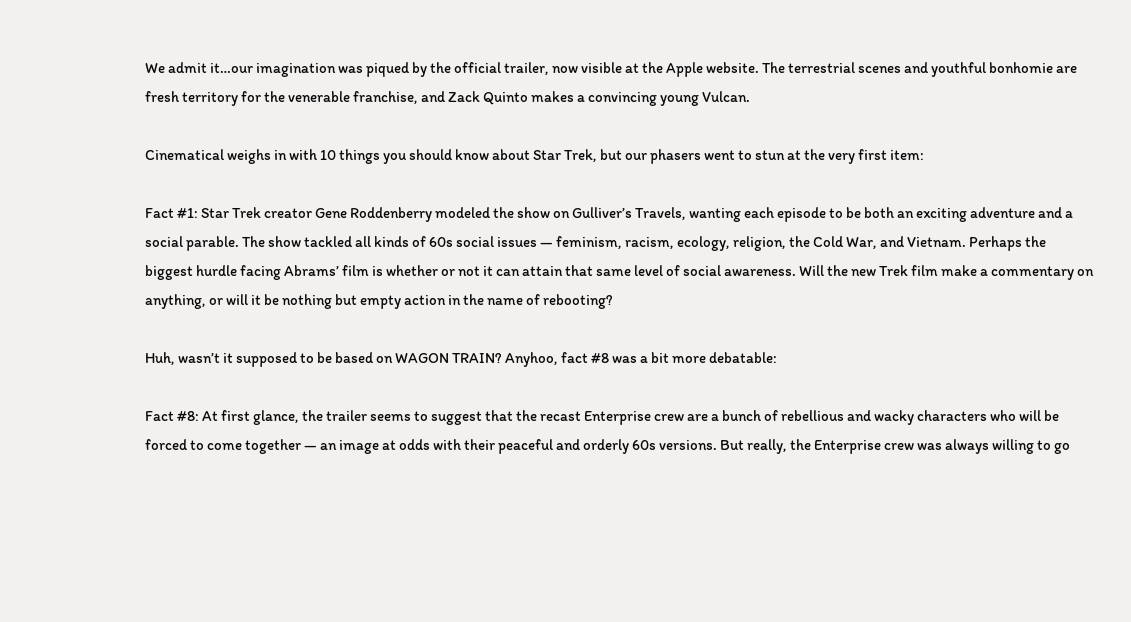We admit it…our imagination was piqued by the official trailer, now visible at the Apple website. The terrestrial scenes and youthful bonhomie are fresh territory for the venerable franchise, and Zack Quinto makes a convincing young Vulcan.

Cinematical weighs in with 10 things you should know about Star Trek, but our phasers went to stun at the very first item:

Fact #1: Star Trek creator Gene Roddenberry modeled the show on Gulliver’s Travels, wanting each episode to be both an exciting adventure and a social parable. The show tackled all kinds of 60s social issues — feminism, racism, ecology, religion, the Cold War, and Vietnam. Perhaps the biggest hurdle facing Abrams’ film is whether or not it can attain that same level of social awareness. Will the new Trek film make a commentary on anything, or will it be nothing but empty action in the name of rebooting?

Huh, wasn’t it supposed to be based on WAGON TRAIN? Anyhoo, fact #8 was a bit more debatable:

Fact #8: At first glance, the trailer seems to suggest that the recast Enterprise crew are a bunch of rebellious and wacky characters who will be forced to come together — an image at odds with their peaceful and orderly 60s versions. But really, the Enterprise crew was always willing to go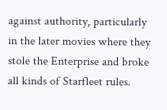against authority, particularly in the later movies where they stole the Enterprise and broke all kinds of Starfleet rules.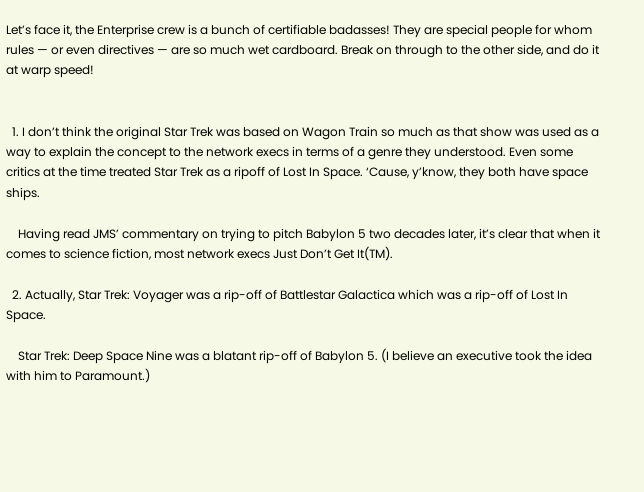Let’s face it, the Enterprise crew is a bunch of certifiable badasses! They are special people for whom rules — or even directives — are so much wet cardboard. Break on through to the other side, and do it at warp speed!


  1. I don’t think the original Star Trek was based on Wagon Train so much as that show was used as a way to explain the concept to the network execs in terms of a genre they understood. Even some critics at the time treated Star Trek as a ripoff of Lost In Space. ‘Cause, y’know, they both have space ships.

    Having read JMS’ commentary on trying to pitch Babylon 5 two decades later, it’s clear that when it comes to science fiction, most network execs Just Don’t Get It(TM).

  2. Actually, Star Trek: Voyager was a rip-off of Battlestar Galactica which was a rip-off of Lost In Space.

    Star Trek: Deep Space Nine was a blatant rip-off of Babylon 5. (I believe an executive took the idea with him to Paramount.)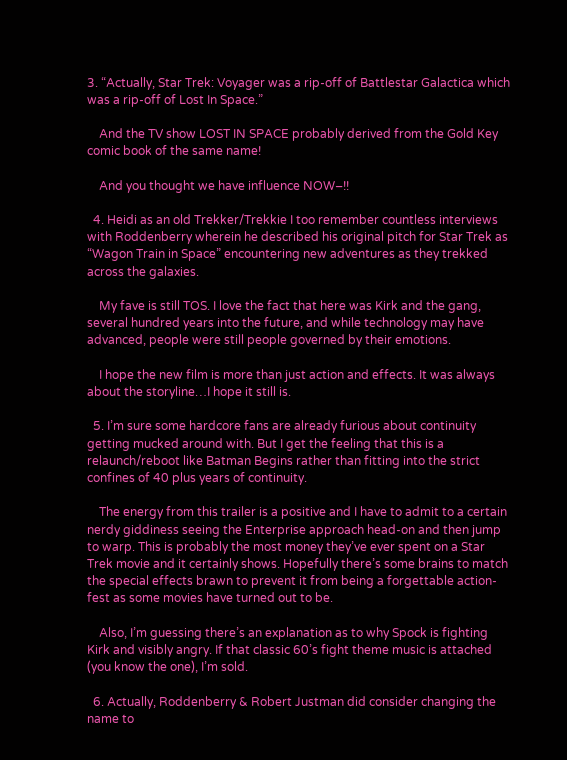3. “Actually, Star Trek: Voyager was a rip-off of Battlestar Galactica which was a rip-off of Lost In Space.”

    And the TV show LOST IN SPACE probably derived from the Gold Key comic book of the same name!

    And you thought we have influence NOW–!!

  4. Heidi as an old Trekker/Trekkie I too remember countless interviews with Roddenberry wherein he described his original pitch for Star Trek as “Wagon Train in Space” encountering new adventures as they trekked across the galaxies.

    My fave is still TOS. I love the fact that here was Kirk and the gang, several hundred years into the future, and while technology may have advanced, people were still people governed by their emotions.

    I hope the new film is more than just action and effects. It was always about the storyline…I hope it still is.

  5. I’m sure some hardcore fans are already furious about continuity getting mucked around with. But I get the feeling that this is a relaunch/reboot like Batman Begins rather than fitting into the strict confines of 40 plus years of continuity.

    The energy from this trailer is a positive and I have to admit to a certain nerdy giddiness seeing the Enterprise approach head-on and then jump to warp. This is probably the most money they’ve ever spent on a Star Trek movie and it certainly shows. Hopefully there’s some brains to match the special effects brawn to prevent it from being a forgettable action-fest as some movies have turned out to be.

    Also, I’m guessing there’s an explanation as to why Spock is fighting Kirk and visibly angry. If that classic 60’s fight theme music is attached (you know the one), I’m sold.

  6. Actually, Roddenberry & Robert Justman did consider changing the name to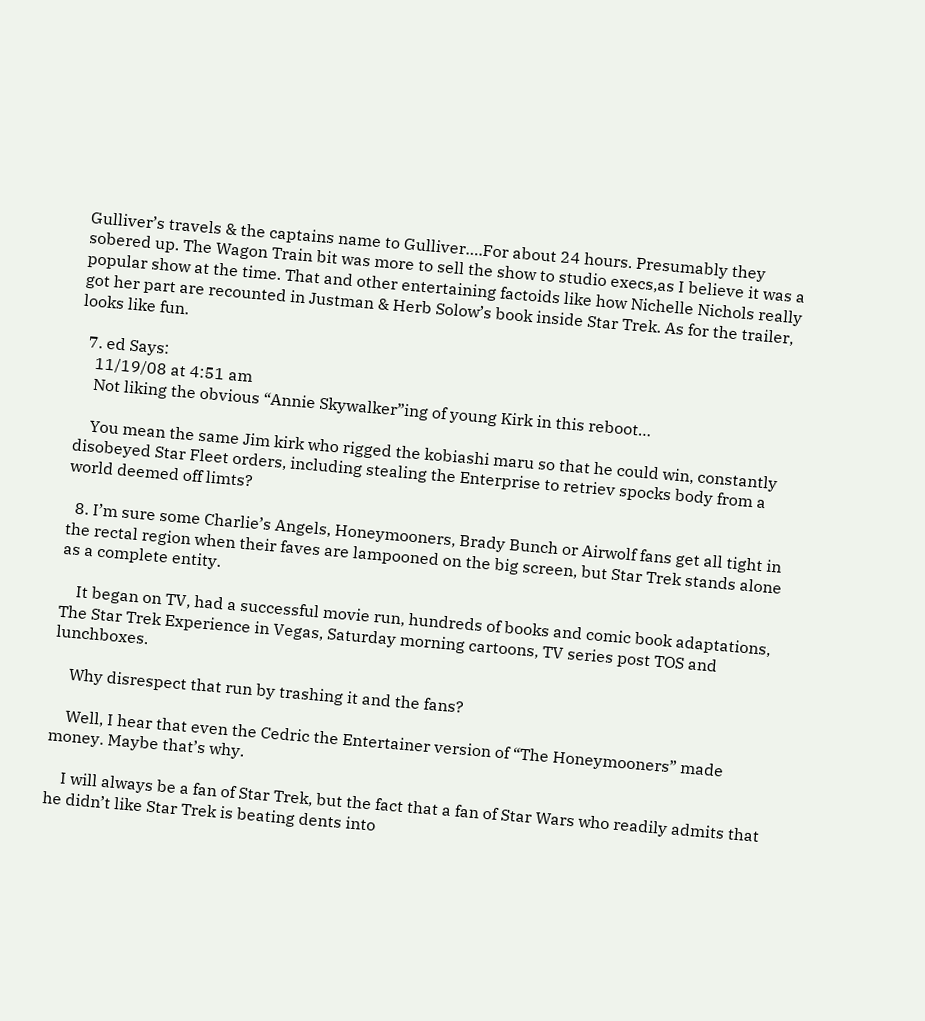Gulliver’s travels & the captains name to Gulliver….For about 24 hours. Presumably they sobered up. The Wagon Train bit was more to sell the show to studio execs,as I believe it was a popular show at the time. That and other entertaining factoids like how Nichelle Nichols really got her part are recounted in Justman & Herb Solow’s book inside Star Trek. As for the trailer, looks like fun.

  7. ed Says:
    11/19/08 at 4:51 am
    Not liking the obvious “Annie Skywalker”ing of young Kirk in this reboot…

    You mean the same Jim kirk who rigged the kobiashi maru so that he could win, constantly disobeyed Star Fleet orders, including stealing the Enterprise to retriev spocks body from a world deemed off limts?

  8. I’m sure some Charlie’s Angels, Honeymooners, Brady Bunch or Airwolf fans get all tight in the rectal region when their faves are lampooned on the big screen, but Star Trek stands alone as a complete entity.

    It began on TV, had a successful movie run, hundreds of books and comic book adaptations, The Star Trek Experience in Vegas, Saturday morning cartoons, TV series post TOS and lunchboxes.

    Why disrespect that run by trashing it and the fans?

    Well, I hear that even the Cedric the Entertainer version of “The Honeymooners” made money. Maybe that’s why.

    I will always be a fan of Star Trek, but the fact that a fan of Star Wars who readily admits that he didn’t like Star Trek is beating dents into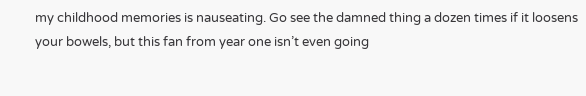my childhood memories is nauseating. Go see the damned thing a dozen times if it loosens your bowels, but this fan from year one isn’t even going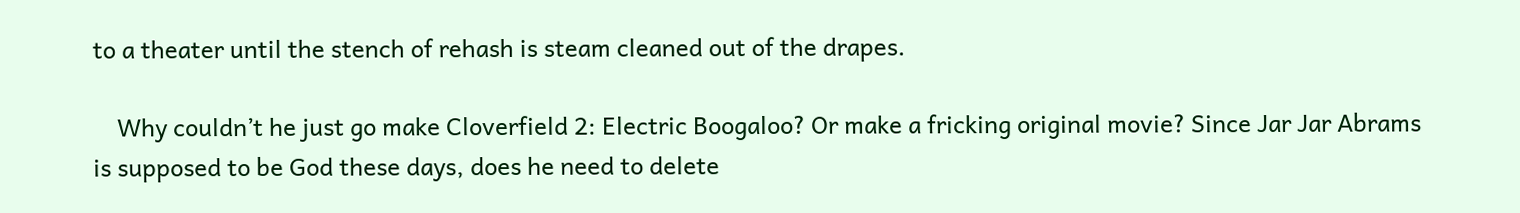to a theater until the stench of rehash is steam cleaned out of the drapes.

    Why couldn’t he just go make Cloverfield 2: Electric Boogaloo? Or make a fricking original movie? Since Jar Jar Abrams is supposed to be God these days, does he need to delete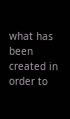what has been created in order to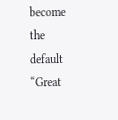become the default “Great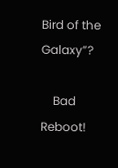Bird of the Galaxy”?

    Bad Reboot!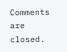Comments are closed.